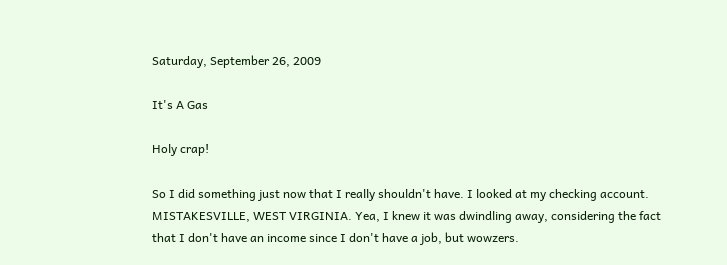Saturday, September 26, 2009

It's A Gas

Holy crap!

So I did something just now that I really shouldn't have. I looked at my checking account. MISTAKESVILLE, WEST VIRGINIA. Yea, I knew it was dwindling away, considering the fact that I don't have an income since I don't have a job, but wowzers.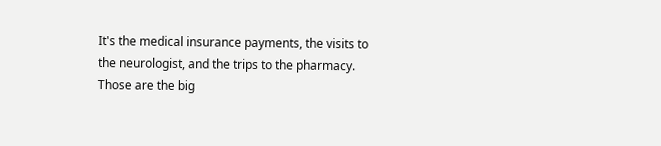It's the medical insurance payments, the visits to the neurologist, and the trips to the pharmacy. Those are the big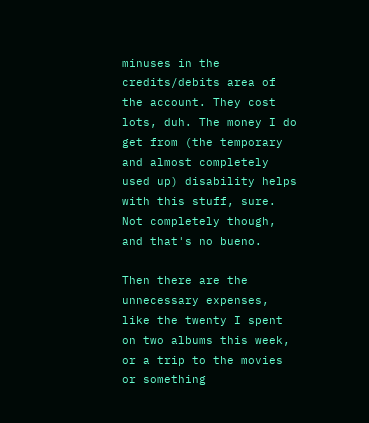minuses in the credits/debits area of the account. They cost lots, duh. The money I do get from (the temporary and almost completely used up) disability helps with this stuff, sure. Not completely though, and that's no bueno.

Then there are the unnecessary expenses, like the twenty I spent on two albums this week, or a trip to the movies or something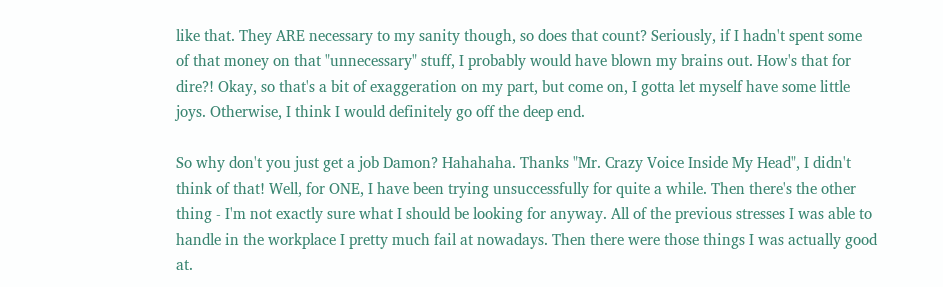like that. They ARE necessary to my sanity though, so does that count? Seriously, if I hadn't spent some of that money on that "unnecessary" stuff, I probably would have blown my brains out. How's that for dire?! Okay, so that's a bit of exaggeration on my part, but come on, I gotta let myself have some little joys. Otherwise, I think I would definitely go off the deep end.

So why don't you just get a job Damon? Hahahaha. Thanks "Mr. Crazy Voice Inside My Head", I didn't think of that! Well, for ONE, I have been trying unsuccessfully for quite a while. Then there's the other thing - I'm not exactly sure what I should be looking for anyway. All of the previous stresses I was able to handle in the workplace I pretty much fail at nowadays. Then there were those things I was actually good at.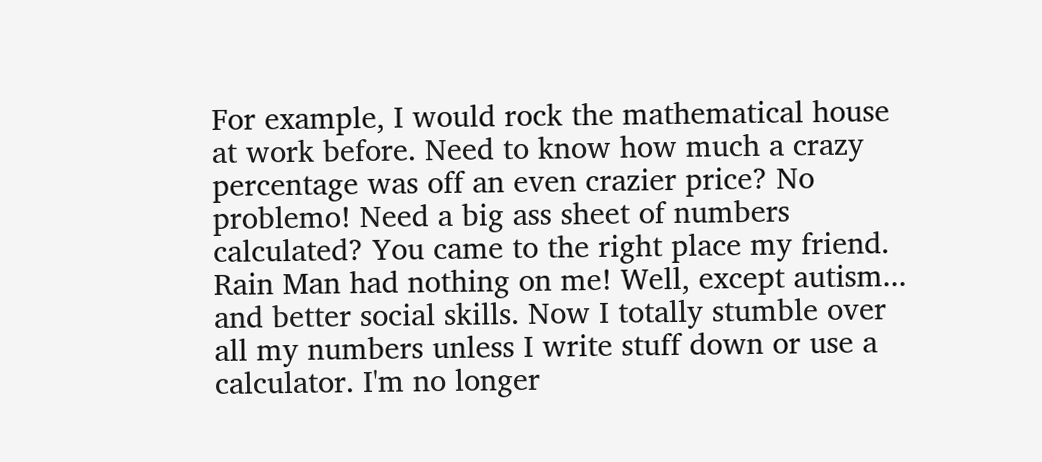For example, I would rock the mathematical house at work before. Need to know how much a crazy percentage was off an even crazier price? No problemo! Need a big ass sheet of numbers calculated? You came to the right place my friend. Rain Man had nothing on me! Well, except autism... and better social skills. Now I totally stumble over all my numbers unless I write stuff down or use a calculator. I'm no longer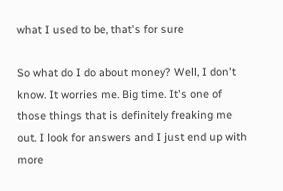what I used to be, that's for sure

So what do I do about money? Well, I don't know. It worries me. Big time. It's one of those things that is definitely freaking me out. I look for answers and I just end up with more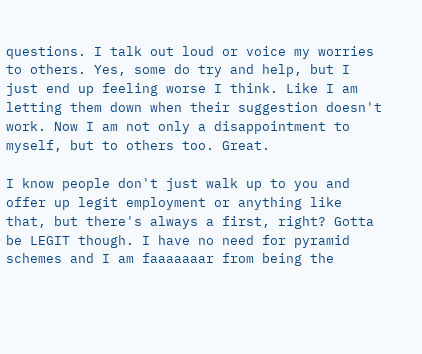questions. I talk out loud or voice my worries to others. Yes, some do try and help, but I just end up feeling worse I think. Like I am letting them down when their suggestion doesn't work. Now I am not only a disappointment to myself, but to others too. Great.

I know people don't just walk up to you and offer up legit employment or anything like that, but there's always a first, right? Gotta be LEGIT though. I have no need for pyramid schemes and I am faaaaaaar from being the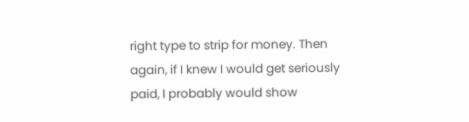right type to strip for money. Then again, if I knew I would get seriously paid, I probably would show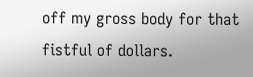off my gross body for that fistful of dollars.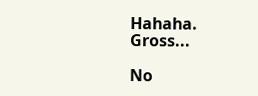Hahaha. Gross...

No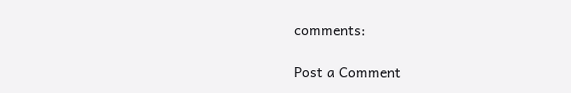comments:

Post a Comment